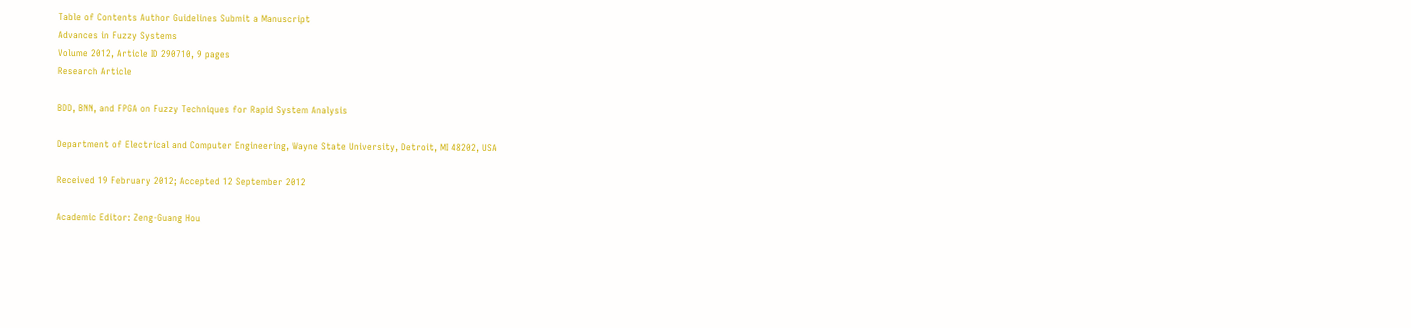Table of Contents Author Guidelines Submit a Manuscript
Advances in Fuzzy Systems
Volume 2012, Article ID 290710, 9 pages
Research Article

BDD, BNN, and FPGA on Fuzzy Techniques for Rapid System Analysis

Department of Electrical and Computer Engineering, Wayne State University, Detroit, MI 48202, USA

Received 19 February 2012; Accepted 12 September 2012

Academic Editor: Zeng-Guang Hou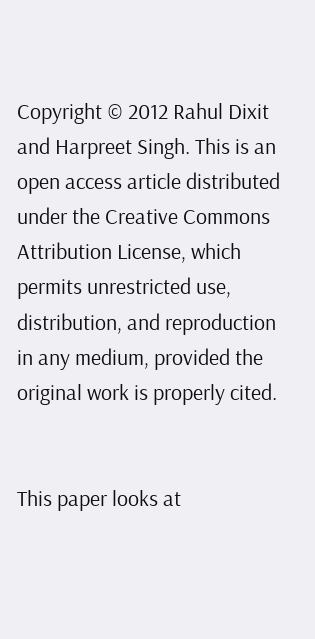Copyright © 2012 Rahul Dixit and Harpreet Singh. This is an open access article distributed under the Creative Commons Attribution License, which permits unrestricted use, distribution, and reproduction in any medium, provided the original work is properly cited.


This paper looks at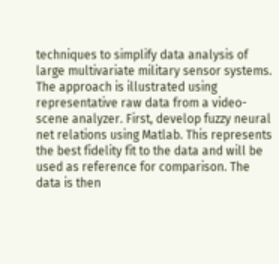techniques to simplify data analysis of large multivariate military sensor systems. The approach is illustrated using representative raw data from a video-scene analyzer. First, develop fuzzy neural net relations using Matlab. This represents the best fidelity fit to the data and will be used as reference for comparison. The data is then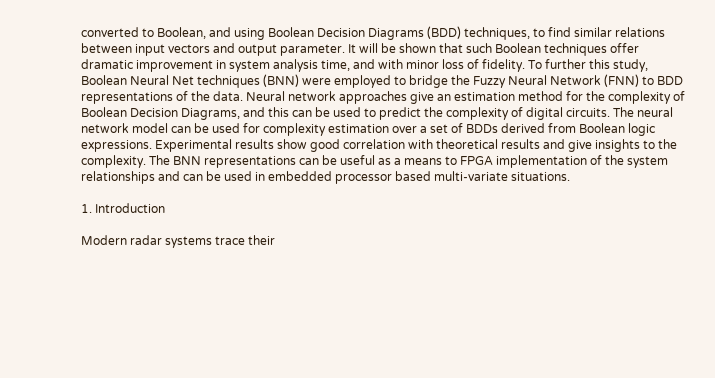converted to Boolean, and using Boolean Decision Diagrams (BDD) techniques, to find similar relations between input vectors and output parameter. It will be shown that such Boolean techniques offer dramatic improvement in system analysis time, and with minor loss of fidelity. To further this study, Boolean Neural Net techniques (BNN) were employed to bridge the Fuzzy Neural Network (FNN) to BDD representations of the data. Neural network approaches give an estimation method for the complexity of Boolean Decision Diagrams, and this can be used to predict the complexity of digital circuits. The neural network model can be used for complexity estimation over a set of BDDs derived from Boolean logic expressions. Experimental results show good correlation with theoretical results and give insights to the complexity. The BNN representations can be useful as a means to FPGA implementation of the system relationships and can be used in embedded processor based multi-variate situations.

1. Introduction

Modern radar systems trace their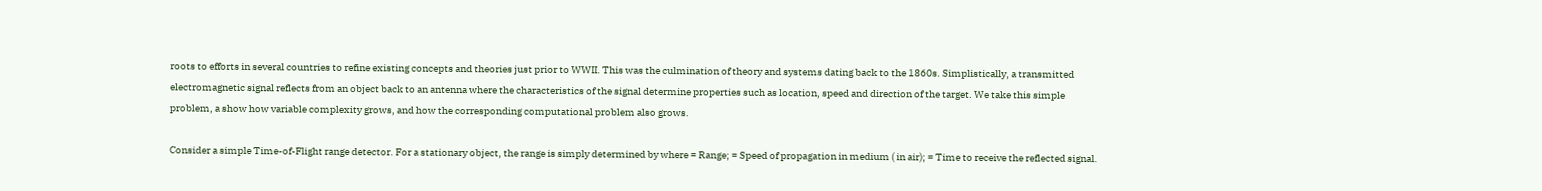roots to efforts in several countries to refine existing concepts and theories just prior to WWII. This was the culmination of theory and systems dating back to the 1860s. Simplistically, a transmitted electromagnetic signal reflects from an object back to an antenna where the characteristics of the signal determine properties such as location, speed and direction of the target. We take this simple problem, a show how variable complexity grows, and how the corresponding computational problem also grows.

Consider a simple Time-of-Flight range detector. For a stationary object, the range is simply determined by where = Range; = Speed of propagation in medium ( in air); = Time to receive the reflected signal.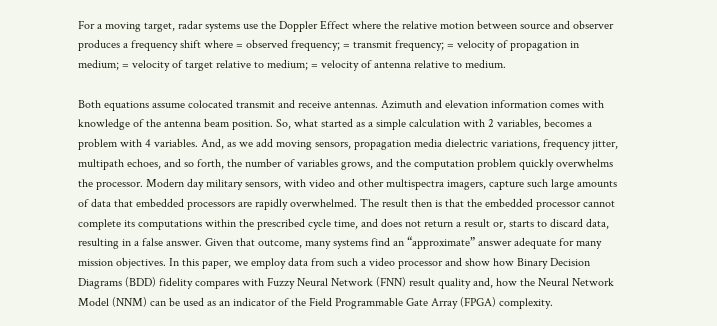For a moving target, radar systems use the Doppler Effect where the relative motion between source and observer produces a frequency shift where = observed frequency; = transmit frequency; = velocity of propagation in medium; = velocity of target relative to medium; = velocity of antenna relative to medium.

Both equations assume colocated transmit and receive antennas. Azimuth and elevation information comes with knowledge of the antenna beam position. So, what started as a simple calculation with 2 variables, becomes a problem with 4 variables. And, as we add moving sensors, propagation media dielectric variations, frequency jitter, multipath echoes, and so forth, the number of variables grows, and the computation problem quickly overwhelms the processor. Modern day military sensors, with video and other multispectra imagers, capture such large amounts of data that embedded processors are rapidly overwhelmed. The result then is that the embedded processor cannot complete its computations within the prescribed cycle time, and does not return a result or, starts to discard data, resulting in a false answer. Given that outcome, many systems find an “approximate” answer adequate for many mission objectives. In this paper, we employ data from such a video processor and show how Binary Decision Diagrams (BDD) fidelity compares with Fuzzy Neural Network (FNN) result quality and, how the Neural Network Model (NNM) can be used as an indicator of the Field Programmable Gate Array (FPGA) complexity.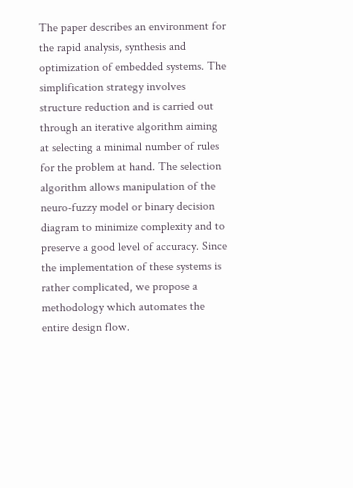The paper describes an environment for the rapid analysis, synthesis and optimization of embedded systems. The simplification strategy involves structure reduction and is carried out through an iterative algorithm aiming at selecting a minimal number of rules for the problem at hand. The selection algorithm allows manipulation of the neuro-fuzzy model or binary decision diagram to minimize complexity and to preserve a good level of accuracy. Since the implementation of these systems is rather complicated, we propose a methodology which automates the entire design flow.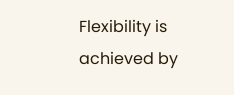Flexibility is achieved by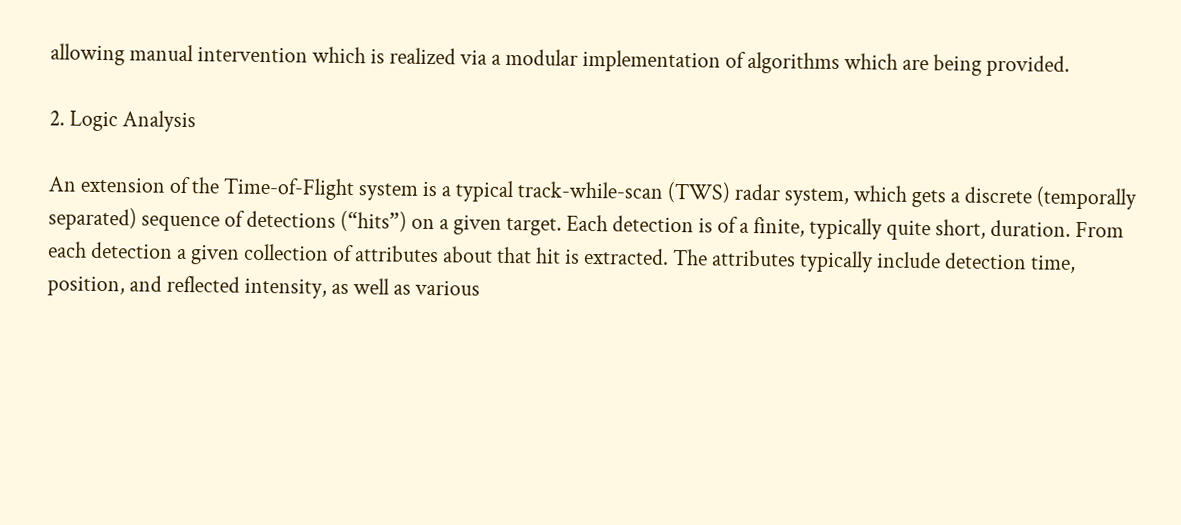allowing manual intervention which is realized via a modular implementation of algorithms which are being provided.

2. Logic Analysis

An extension of the Time-of-Flight system is a typical track-while-scan (TWS) radar system, which gets a discrete (temporally separated) sequence of detections (“hits”) on a given target. Each detection is of a finite, typically quite short, duration. From each detection a given collection of attributes about that hit is extracted. The attributes typically include detection time, position, and reflected intensity, as well as various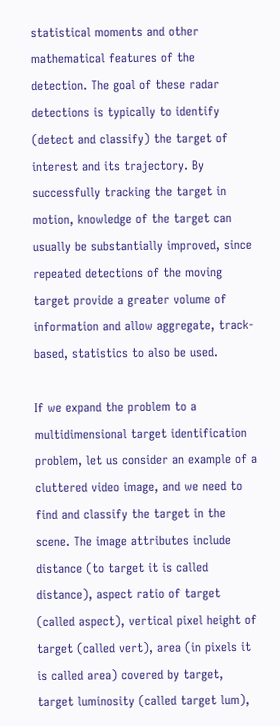statistical moments and other mathematical features of the detection. The goal of these radar detections is typically to identify (detect and classify) the target of interest and its trajectory. By successfully tracking the target in motion, knowledge of the target can usually be substantially improved, since repeated detections of the moving target provide a greater volume of information and allow aggregate, track-based, statistics to also be used.

If we expand the problem to a multidimensional target identification problem, let us consider an example of a cluttered video image, and we need to find and classify the target in the scene. The image attributes include distance (to target it is called distance), aspect ratio of target (called aspect), vertical pixel height of target (called vert), area (in pixels it is called area) covered by target, target luminosity (called target lum),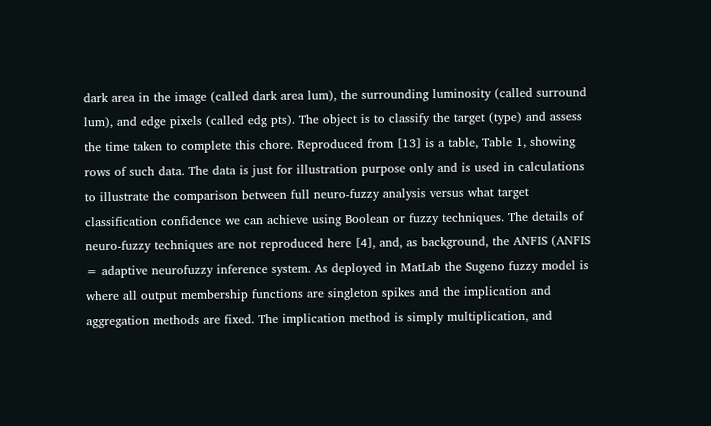dark area in the image (called dark area lum), the surrounding luminosity (called surround lum), and edge pixels (called edg pts). The object is to classify the target (type) and assess the time taken to complete this chore. Reproduced from [13] is a table, Table 1, showing rows of such data. The data is just for illustration purpose only and is used in calculations to illustrate the comparison between full neuro-fuzzy analysis versus what target classification confidence we can achieve using Boolean or fuzzy techniques. The details of neuro-fuzzy techniques are not reproduced here [4], and, as background, the ANFIS (ANFIS = adaptive neurofuzzy inference system. As deployed in MatLab the Sugeno fuzzy model is where all output membership functions are singleton spikes and the implication and aggregation methods are fixed. The implication method is simply multiplication, and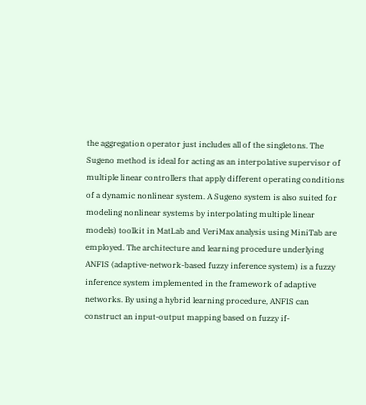the aggregation operator just includes all of the singletons. The Sugeno method is ideal for acting as an interpolative supervisor of multiple linear controllers that apply different operating conditions of a dynamic nonlinear system. A Sugeno system is also suited for modeling nonlinear systems by interpolating multiple linear models) toolkit in MatLab and VeriMax analysis using MiniTab are employed. The architecture and learning procedure underlying ANFIS (adaptive-network-based fuzzy inference system) is a fuzzy inference system implemented in the framework of adaptive networks. By using a hybrid learning procedure, ANFIS can construct an input-output mapping based on fuzzy if-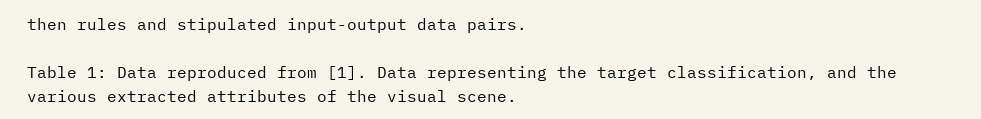then rules and stipulated input-output data pairs.

Table 1: Data reproduced from [1]. Data representing the target classification, and the various extracted attributes of the visual scene.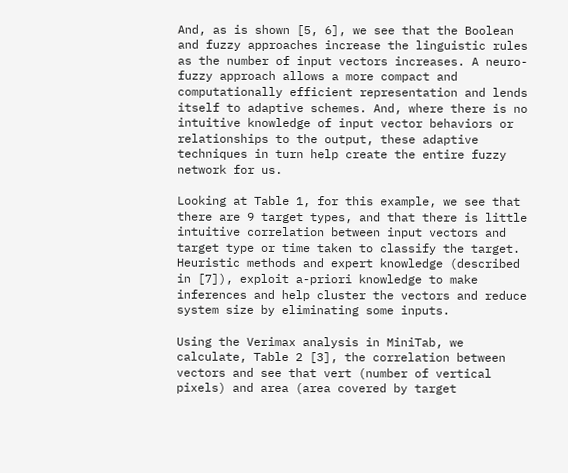And, as is shown [5, 6], we see that the Boolean and fuzzy approaches increase the linguistic rules as the number of input vectors increases. A neuro-fuzzy approach allows a more compact and computationally efficient representation and lends itself to adaptive schemes. And, where there is no intuitive knowledge of input vector behaviors or relationships to the output, these adaptive techniques in turn help create the entire fuzzy network for us.

Looking at Table 1, for this example, we see that there are 9 target types, and that there is little intuitive correlation between input vectors and target type or time taken to classify the target. Heuristic methods and expert knowledge (described in [7]), exploit a-priori knowledge to make inferences and help cluster the vectors and reduce system size by eliminating some inputs.

Using the Verimax analysis in MiniTab, we calculate, Table 2 [3], the correlation between vectors and see that vert (number of vertical pixels) and area (area covered by target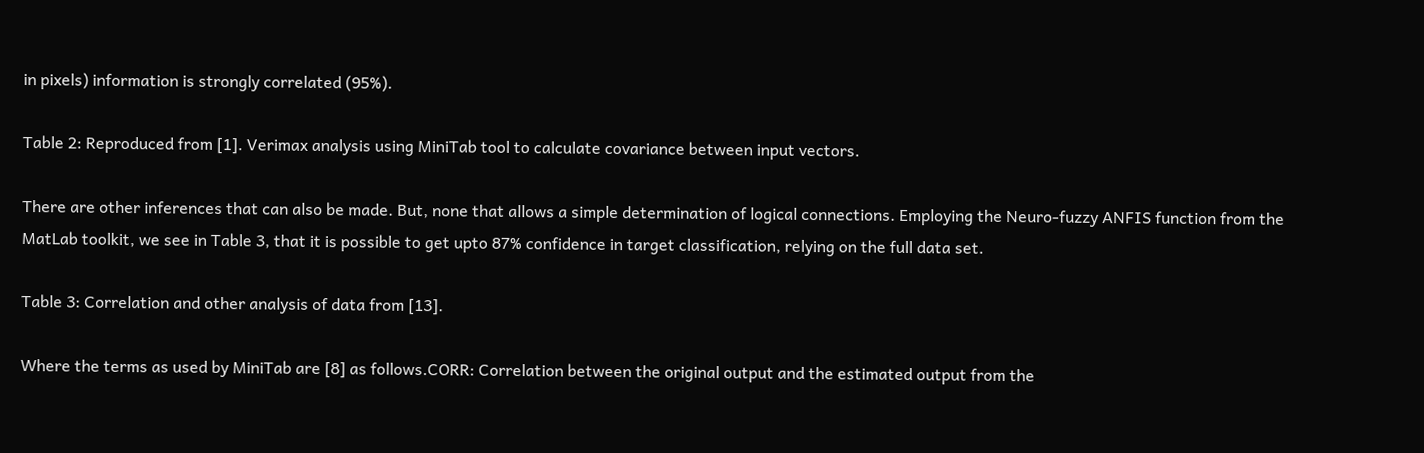in pixels) information is strongly correlated (95%).

Table 2: Reproduced from [1]. Verimax analysis using MiniTab tool to calculate covariance between input vectors.

There are other inferences that can also be made. But, none that allows a simple determination of logical connections. Employing the Neuro-fuzzy ANFIS function from the MatLab toolkit, we see in Table 3, that it is possible to get upto 87% confidence in target classification, relying on the full data set.

Table 3: Correlation and other analysis of data from [13].

Where the terms as used by MiniTab are [8] as follows.CORR: Correlation between the original output and the estimated output from the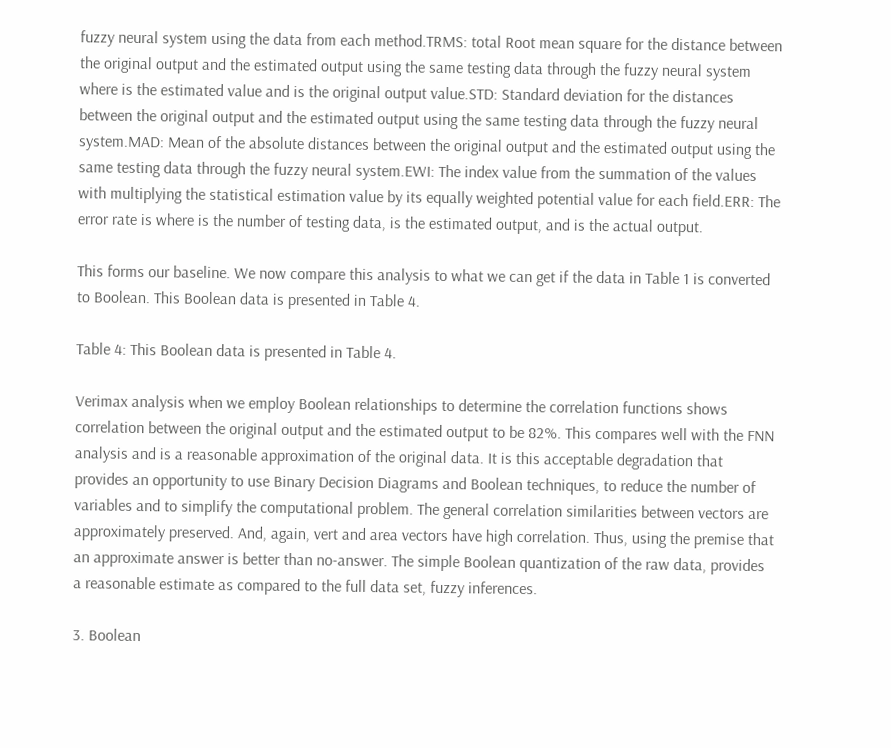fuzzy neural system using the data from each method.TRMS: total Root mean square for the distance between the original output and the estimated output using the same testing data through the fuzzy neural system where is the estimated value and is the original output value.STD: Standard deviation for the distances between the original output and the estimated output using the same testing data through the fuzzy neural system.MAD: Mean of the absolute distances between the original output and the estimated output using the same testing data through the fuzzy neural system.EWI: The index value from the summation of the values with multiplying the statistical estimation value by its equally weighted potential value for each field.ERR: The error rate is where is the number of testing data, is the estimated output, and is the actual output.

This forms our baseline. We now compare this analysis to what we can get if the data in Table 1 is converted to Boolean. This Boolean data is presented in Table 4.

Table 4: This Boolean data is presented in Table 4.

Verimax analysis when we employ Boolean relationships to determine the correlation functions shows correlation between the original output and the estimated output to be 82%. This compares well with the FNN analysis and is a reasonable approximation of the original data. It is this acceptable degradation that provides an opportunity to use Binary Decision Diagrams and Boolean techniques, to reduce the number of variables and to simplify the computational problem. The general correlation similarities between vectors are approximately preserved. And, again, vert and area vectors have high correlation. Thus, using the premise that an approximate answer is better than no-answer. The simple Boolean quantization of the raw data, provides a reasonable estimate as compared to the full data set, fuzzy inferences.

3. Boolean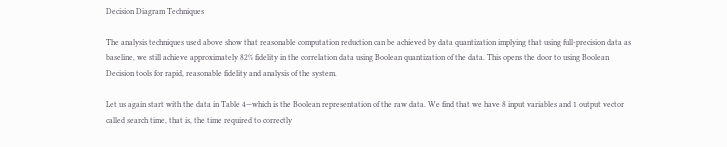Decision Diagram Techniques

The analysis techniques used above show that reasonable computation reduction can be achieved by data quantization implying that using full-precision data as baseline, we still achieve approximately 82% fidelity in the correlation data using Boolean quantization of the data. This opens the door to using Boolean Decision tools for rapid, reasonable fidelity and analysis of the system.

Let us again start with the data in Table 4—which is the Boolean representation of the raw data. We find that we have 8 input variables and 1 output vector called search time, that is, the time required to correctly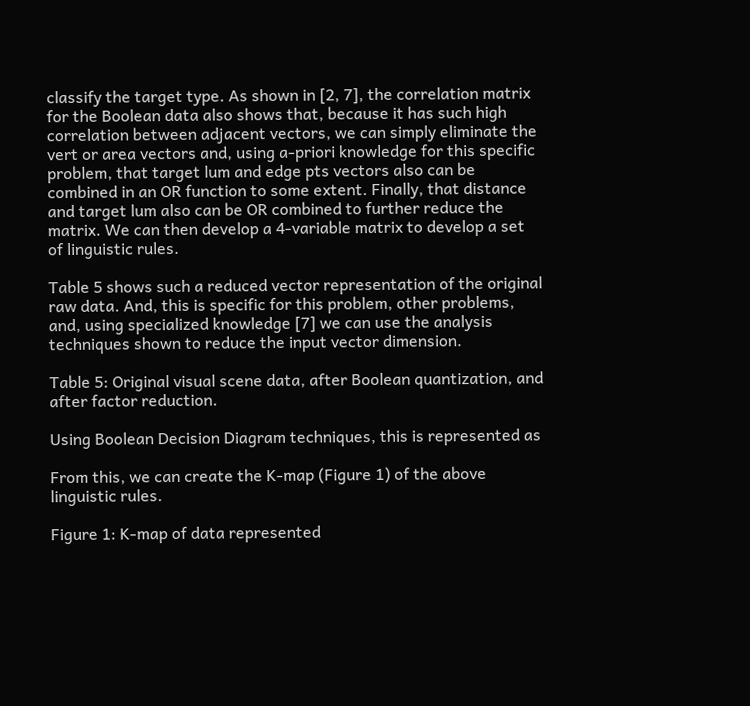classify the target type. As shown in [2, 7], the correlation matrix for the Boolean data also shows that, because it has such high correlation between adjacent vectors, we can simply eliminate the vert or area vectors and, using a-priori knowledge for this specific problem, that target lum and edge pts vectors also can be combined in an OR function to some extent. Finally, that distance and target lum also can be OR combined to further reduce the matrix. We can then develop a 4-variable matrix to develop a set of linguistic rules.

Table 5 shows such a reduced vector representation of the original raw data. And, this is specific for this problem, other problems, and, using specialized knowledge [7] we can use the analysis techniques shown to reduce the input vector dimension.

Table 5: Original visual scene data, after Boolean quantization, and after factor reduction.

Using Boolean Decision Diagram techniques, this is represented as

From this, we can create the K-map (Figure 1) of the above linguistic rules.

Figure 1: K-map of data represented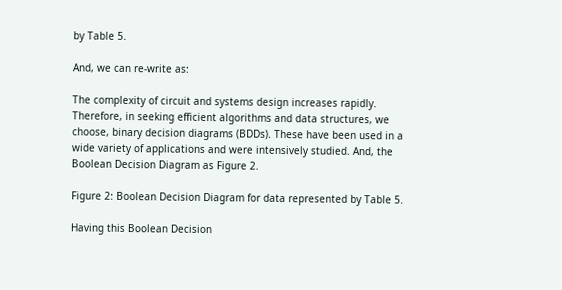by Table 5.

And, we can re-write as:

The complexity of circuit and systems design increases rapidly. Therefore, in seeking efficient algorithms and data structures, we choose, binary decision diagrams (BDDs). These have been used in a wide variety of applications and were intensively studied. And, the Boolean Decision Diagram as Figure 2.

Figure 2: Boolean Decision Diagram for data represented by Table 5.

Having this Boolean Decision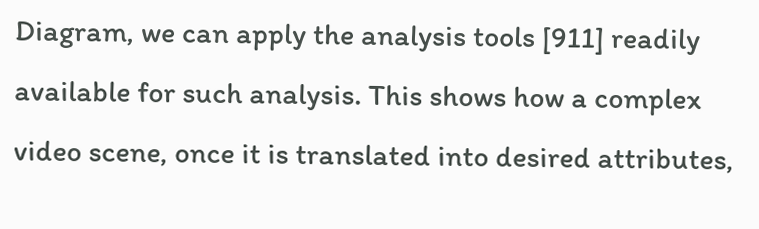Diagram, we can apply the analysis tools [911] readily available for such analysis. This shows how a complex video scene, once it is translated into desired attributes,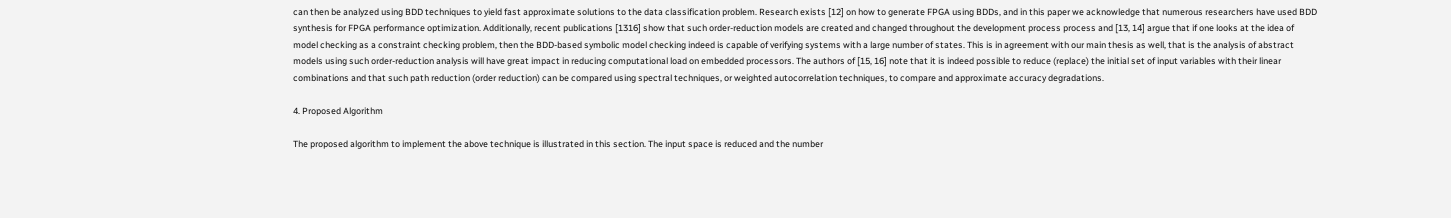can then be analyzed using BDD techniques to yield fast approximate solutions to the data classification problem. Research exists [12] on how to generate FPGA using BDDs, and in this paper we acknowledge that numerous researchers have used BDD synthesis for FPGA performance optimization. Additionally, recent publications [1316] show that such order-reduction models are created and changed throughout the development process process and [13, 14] argue that if one looks at the idea of model checking as a constraint checking problem, then the BDD-based symbolic model checking indeed is capable of verifying systems with a large number of states. This is in agreement with our main thesis as well, that is the analysis of abstract models using such order-reduction analysis will have great impact in reducing computational load on embedded processors. The authors of [15, 16] note that it is indeed possible to reduce (replace) the initial set of input variables with their linear combinations and that such path reduction (order reduction) can be compared using spectral techniques, or weighted autocorrelation techniques, to compare and approximate accuracy degradations.

4. Proposed Algorithm

The proposed algorithm to implement the above technique is illustrated in this section. The input space is reduced and the number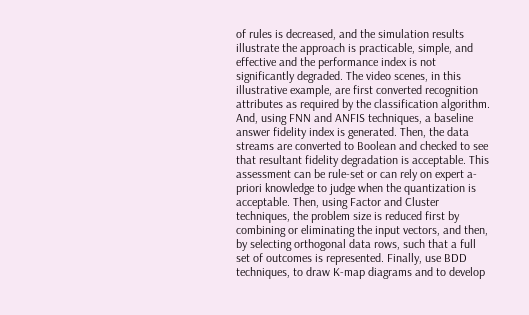of rules is decreased, and the simulation results illustrate the approach is practicable, simple, and effective and the performance index is not significantly degraded. The video scenes, in this illustrative example, are first converted recognition attributes as required by the classification algorithm. And, using FNN and ANFIS techniques, a baseline answer fidelity index is generated. Then, the data streams are converted to Boolean and checked to see that resultant fidelity degradation is acceptable. This assessment can be rule-set or can rely on expert a-priori knowledge to judge when the quantization is acceptable. Then, using Factor and Cluster techniques, the problem size is reduced first by combining or eliminating the input vectors, and then, by selecting orthogonal data rows, such that a full set of outcomes is represented. Finally, use BDD techniques, to draw K-map diagrams and to develop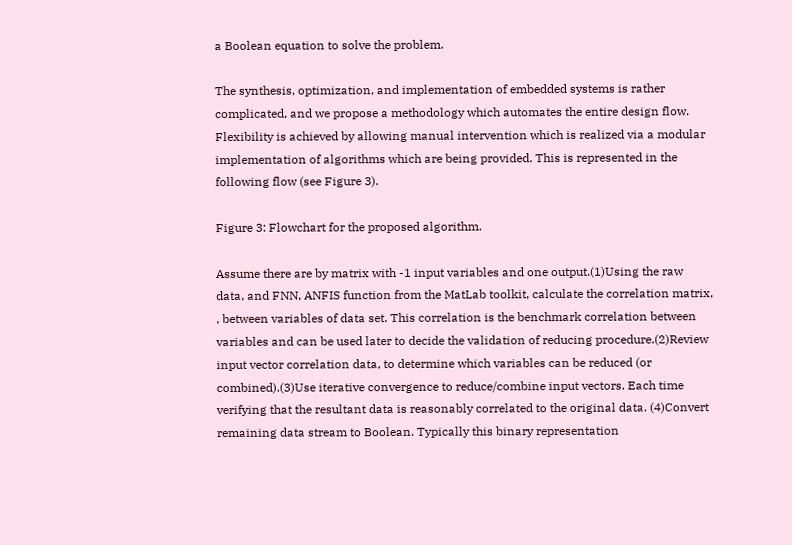a Boolean equation to solve the problem.

The synthesis, optimization, and implementation of embedded systems is rather complicated, and we propose a methodology which automates the entire design flow. Flexibility is achieved by allowing manual intervention which is realized via a modular implementation of algorithms which are being provided. This is represented in the following flow (see Figure 3).

Figure 3: Flowchart for the proposed algorithm.

Assume there are by matrix with -1 input variables and one output.(1)Using the raw data, and FNN, ANFIS function from the MatLab toolkit, calculate the correlation matrix, , between variables of data set. This correlation is the benchmark correlation between variables and can be used later to decide the validation of reducing procedure.(2)Review input vector correlation data, to determine which variables can be reduced (or combined).(3)Use iterative convergence to reduce/combine input vectors. Each time verifying that the resultant data is reasonably correlated to the original data. (4)Convert remaining data stream to Boolean. Typically this binary representation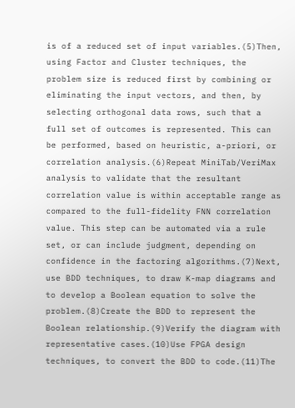is of a reduced set of input variables.(5)Then, using Factor and Cluster techniques, the problem size is reduced first by combining or eliminating the input vectors, and then, by selecting orthogonal data rows, such that a full set of outcomes is represented. This can be performed, based on heuristic, a-priori, or correlation analysis.(6)Repeat MiniTab/VeriMax analysis to validate that the resultant correlation value is within acceptable range as compared to the full-fidelity FNN correlation value. This step can be automated via a rule set, or can include judgment, depending on confidence in the factoring algorithms.(7)Next, use BDD techniques, to draw K-map diagrams and to develop a Boolean equation to solve the problem.(8)Create the BDD to represent the Boolean relationship.(9)Verify the diagram with representative cases.(10)Use FPGA design techniques, to convert the BDD to code.(11)The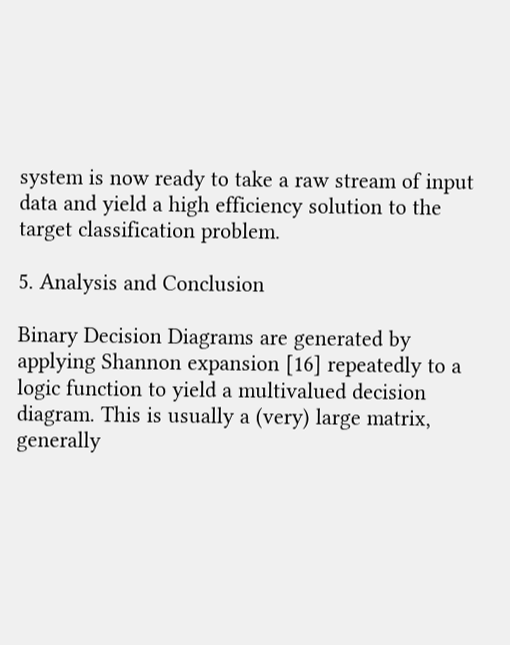system is now ready to take a raw stream of input data and yield a high efficiency solution to the target classification problem.

5. Analysis and Conclusion

Binary Decision Diagrams are generated by applying Shannon expansion [16] repeatedly to a logic function to yield a multivalued decision diagram. This is usually a (very) large matrix, generally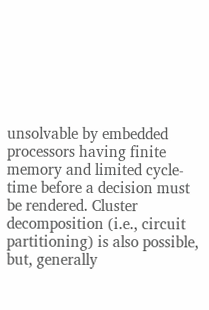unsolvable by embedded processors having finite memory and limited cycle-time before a decision must be rendered. Cluster decomposition (i.e., circuit partitioning) is also possible, but, generally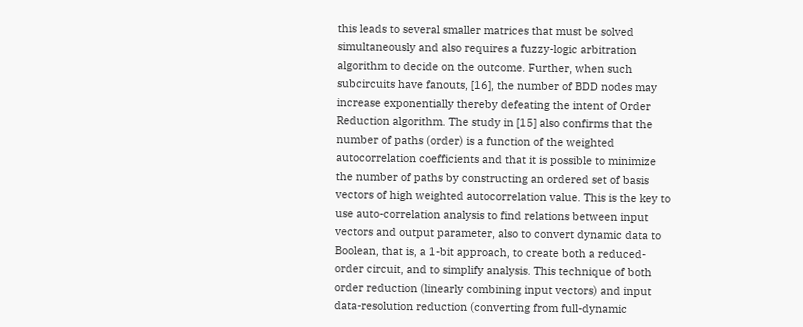this leads to several smaller matrices that must be solved simultaneously and also requires a fuzzy-logic arbitration algorithm to decide on the outcome. Further, when such subcircuits have fanouts, [16], the number of BDD nodes may increase exponentially thereby defeating the intent of Order Reduction algorithm. The study in [15] also confirms that the number of paths (order) is a function of the weighted autocorrelation coefficients and that it is possible to minimize the number of paths by constructing an ordered set of basis vectors of high weighted autocorrelation value. This is the key to use auto-correlation analysis to find relations between input vectors and output parameter, also to convert dynamic data to Boolean, that is, a 1-bit approach, to create both a reduced-order circuit, and to simplify analysis. This technique of both order reduction (linearly combining input vectors) and input data-resolution reduction (converting from full-dynamic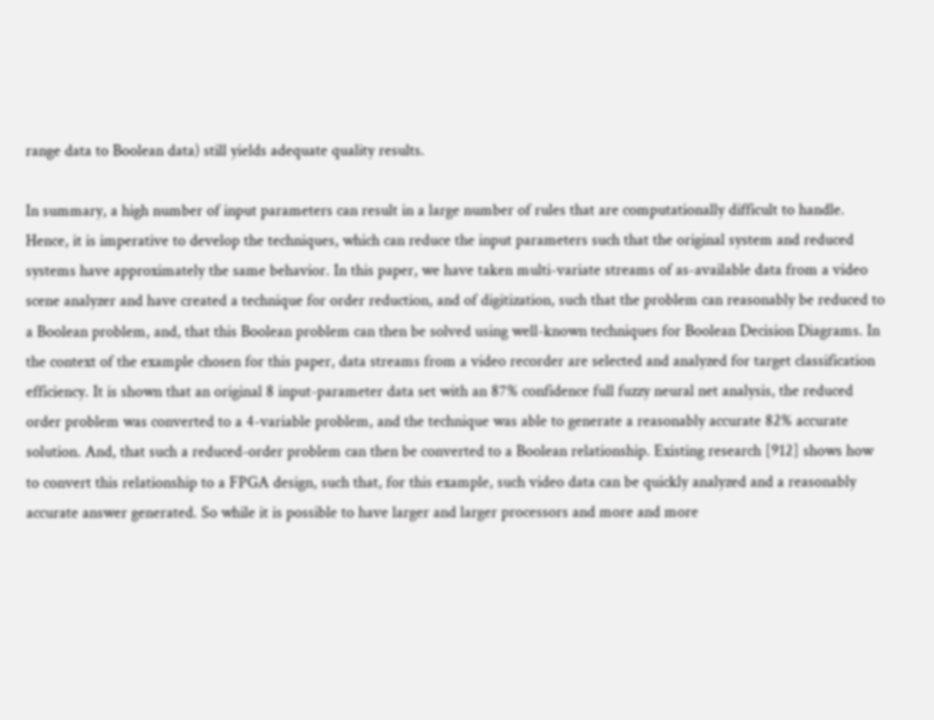range data to Boolean data) still yields adequate quality results.

In summary, a high number of input parameters can result in a large number of rules that are computationally difficult to handle. Hence, it is imperative to develop the techniques, which can reduce the input parameters such that the original system and reduced systems have approximately the same behavior. In this paper, we have taken multi-variate streams of as-available data from a video scene analyzer and have created a technique for order reduction, and of digitization, such that the problem can reasonably be reduced to a Boolean problem, and, that this Boolean problem can then be solved using well-known techniques for Boolean Decision Diagrams. In the context of the example chosen for this paper, data streams from a video recorder are selected and analyzed for target classification efficiency. It is shown that an original 8 input-parameter data set with an 87% confidence full fuzzy neural net analysis, the reduced order problem was converted to a 4-variable problem, and the technique was able to generate a reasonably accurate 82% accurate solution. And, that such a reduced-order problem can then be converted to a Boolean relationship. Existing research [912] shows how to convert this relationship to a FPGA design, such that, for this example, such video data can be quickly analyzed and a reasonably accurate answer generated. So while it is possible to have larger and larger processors and more and more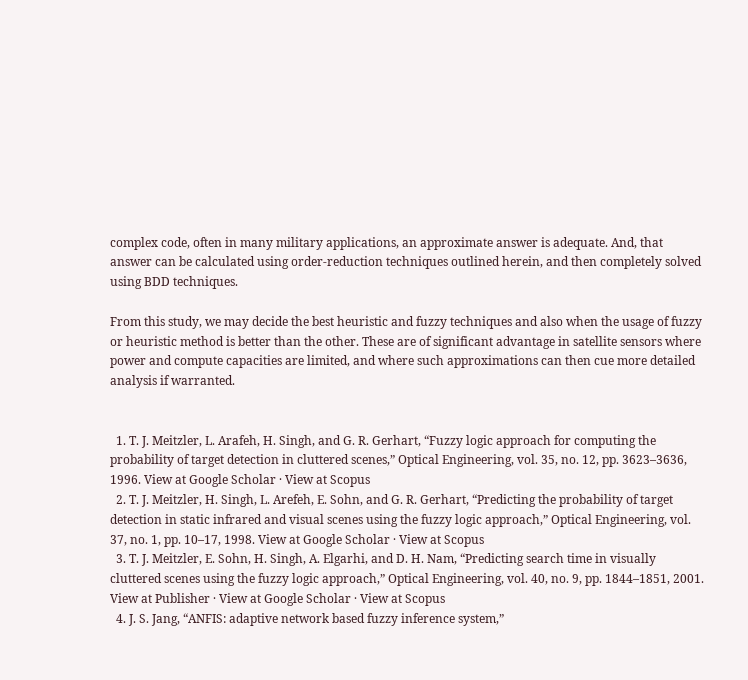complex code, often in many military applications, an approximate answer is adequate. And, that answer can be calculated using order-reduction techniques outlined herein, and then completely solved using BDD techniques.

From this study, we may decide the best heuristic and fuzzy techniques and also when the usage of fuzzy or heuristic method is better than the other. These are of significant advantage in satellite sensors where power and compute capacities are limited, and where such approximations can then cue more detailed analysis if warranted.


  1. T. J. Meitzler, L. Arafeh, H. Singh, and G. R. Gerhart, “Fuzzy logic approach for computing the probability of target detection in cluttered scenes,” Optical Engineering, vol. 35, no. 12, pp. 3623–3636, 1996. View at Google Scholar · View at Scopus
  2. T. J. Meitzler, H. Singh, L. Arefeh, E. Sohn, and G. R. Gerhart, “Predicting the probability of target detection in static infrared and visual scenes using the fuzzy logic approach,” Optical Engineering, vol. 37, no. 1, pp. 10–17, 1998. View at Google Scholar · View at Scopus
  3. T. J. Meitzler, E. Sohn, H. Singh, A. Elgarhi, and D. H. Nam, “Predicting search time in visually cluttered scenes using the fuzzy logic approach,” Optical Engineering, vol. 40, no. 9, pp. 1844–1851, 2001. View at Publisher · View at Google Scholar · View at Scopus
  4. J. S. Jang, “ANFIS: adaptive network based fuzzy inference system,”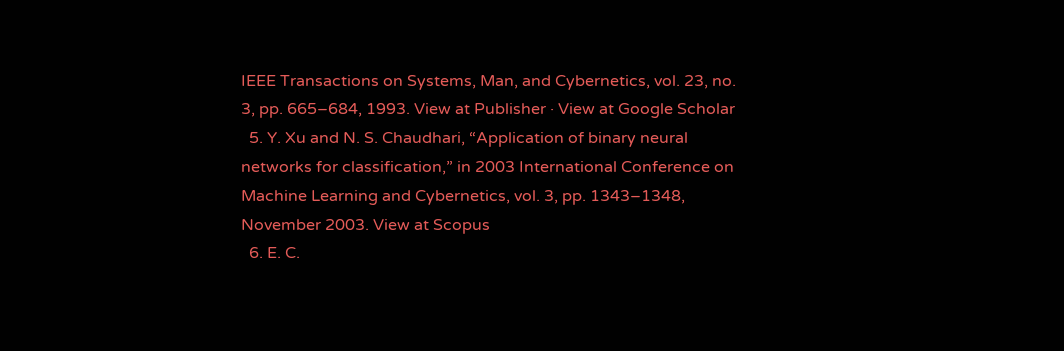IEEE Transactions on Systems, Man, and Cybernetics, vol. 23, no. 3, pp. 665–684, 1993. View at Publisher · View at Google Scholar
  5. Y. Xu and N. S. Chaudhari, “Application of binary neural networks for classification,” in 2003 International Conference on Machine Learning and Cybernetics, vol. 3, pp. 1343–1348, November 2003. View at Scopus
  6. E. C.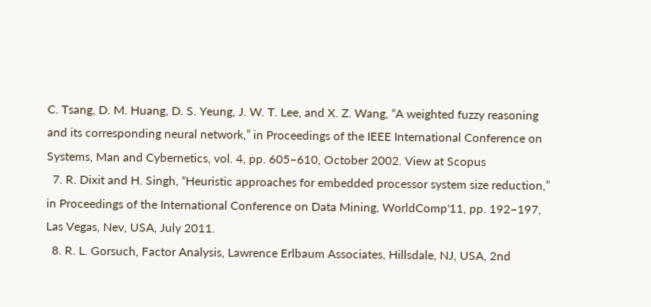C. Tsang, D. M. Huang, D. S. Yeung, J. W. T. Lee, and X. Z. Wang, “A weighted fuzzy reasoning and its corresponding neural network,” in Proceedings of the IEEE International Conference on Systems, Man and Cybernetics, vol. 4, pp. 605–610, October 2002. View at Scopus
  7. R. Dixit and H. Singh, “Heuristic approaches for embedded processor system size reduction,” in Proceedings of the International Conference on Data Mining, WorldComp'11, pp. 192–197, Las Vegas, Nev, USA, July 2011.
  8. R. L. Gorsuch, Factor Analysis, Lawrence Erlbaum Associates, Hillsdale, NJ, USA, 2nd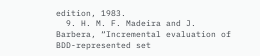edition, 1983.
  9. H. M. F. Madeira and J. Barbera, “Incremental evaluation of BDD-represented set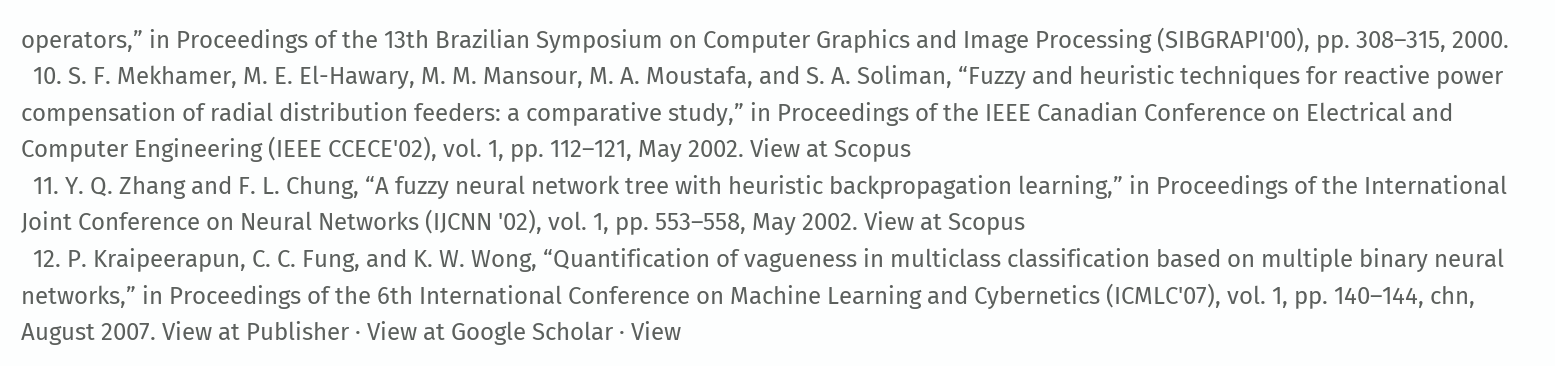operators,” in Proceedings of the 13th Brazilian Symposium on Computer Graphics and Image Processing (SIBGRAPI'00), pp. 308–315, 2000.
  10. S. F. Mekhamer, M. E. El-Hawary, M. M. Mansour, M. A. Moustafa, and S. A. Soliman, “Fuzzy and heuristic techniques for reactive power compensation of radial distribution feeders: a comparative study,” in Proceedings of the IEEE Canadian Conference on Electrical and Computer Engineering (IEEE CCECE'02), vol. 1, pp. 112–121, May 2002. View at Scopus
  11. Y. Q. Zhang and F. L. Chung, “A fuzzy neural network tree with heuristic backpropagation learning,” in Proceedings of the International Joint Conference on Neural Networks (IJCNN '02), vol. 1, pp. 553–558, May 2002. View at Scopus
  12. P. Kraipeerapun, C. C. Fung, and K. W. Wong, “Quantification of vagueness in multiclass classification based on multiple binary neural networks,” in Proceedings of the 6th International Conference on Machine Learning and Cybernetics (ICMLC'07), vol. 1, pp. 140–144, chn, August 2007. View at Publisher · View at Google Scholar · View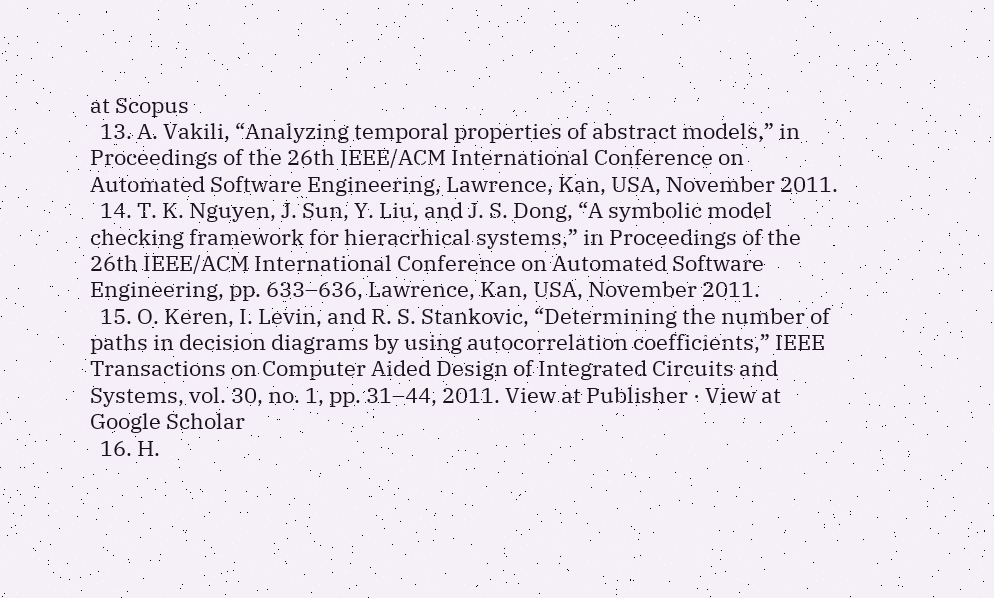at Scopus
  13. A. Vakili, “Analyzing temporal properties of abstract models,” in Proceedings of the 26th IEEE/ACM International Conference on Automated Software Engineering, Lawrence, Kan, USA, November 2011.
  14. T. K. Nguyen, J. Sun, Y. Liu, and J. S. Dong, “A symbolic model checking framework for hieracrhical systems,” in Proceedings of the 26th IEEE/ACM International Conference on Automated Software Engineering, pp. 633–636, Lawrence, Kan, USA, November 2011.
  15. O. Keren, I. Levin, and R. S. Stankovic, “Determining the number of paths in decision diagrams by using autocorrelation coefficients,” IEEE Transactions on Computer Aided Design of Integrated Circuits and Systems, vol. 30, no. 1, pp. 31–44, 2011. View at Publisher · View at Google Scholar
  16. H.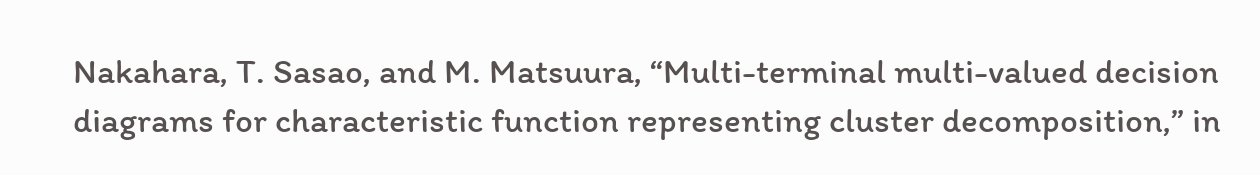Nakahara, T. Sasao, and M. Matsuura, “Multi-terminal multi-valued decision diagrams for characteristic function representing cluster decomposition,” in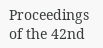Proceedings of the 42nd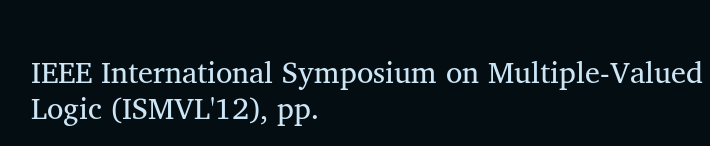IEEE International Symposium on Multiple-Valued Logic (ISMVL'12), pp.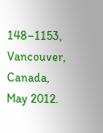148–1153, Vancouver, Canada, May 2012.